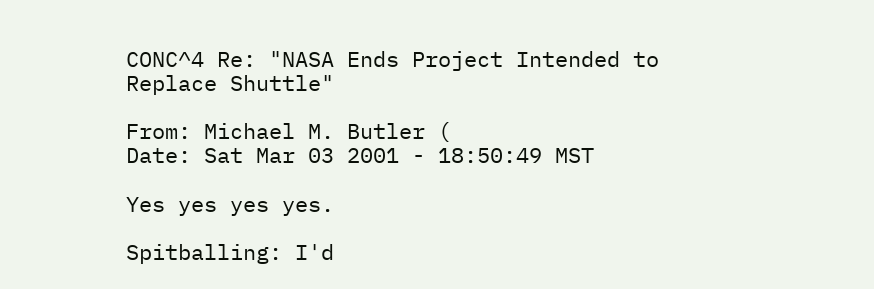CONC^4 Re: "NASA Ends Project Intended to Replace Shuttle"

From: Michael M. Butler (
Date: Sat Mar 03 2001 - 18:50:49 MST

Yes yes yes yes.

Spitballing: I'd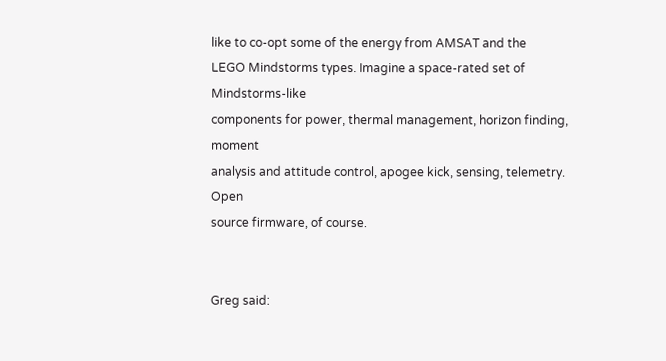like to co-opt some of the energy from AMSAT and the
LEGO Mindstorms types. Imagine a space-rated set of Mindstorms-like
components for power, thermal management, horizon finding, moment
analysis and attitude control, apogee kick, sensing, telemetry. Open
source firmware, of course.


Greg said: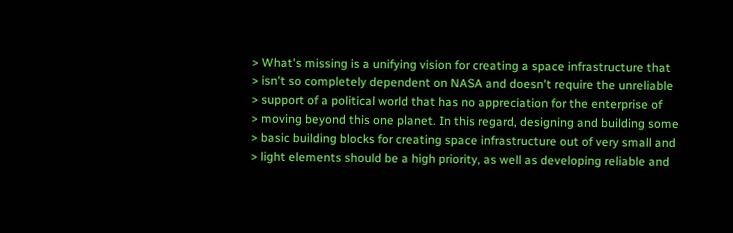> What's missing is a unifying vision for creating a space infrastructure that
> isn't so completely dependent on NASA and doesn't require the unreliable
> support of a political world that has no appreciation for the enterprise of
> moving beyond this one planet. In this regard, designing and building some
> basic building blocks for creating space infrastructure out of very small and
> light elements should be a high priority, as well as developing reliable and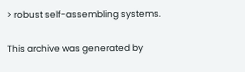> robust self-assembling systems.

This archive was generated by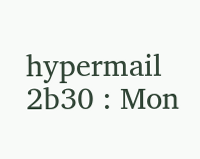hypermail 2b30 : Mon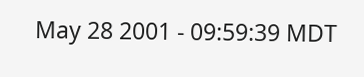May 28 2001 - 09:59:39 MDT